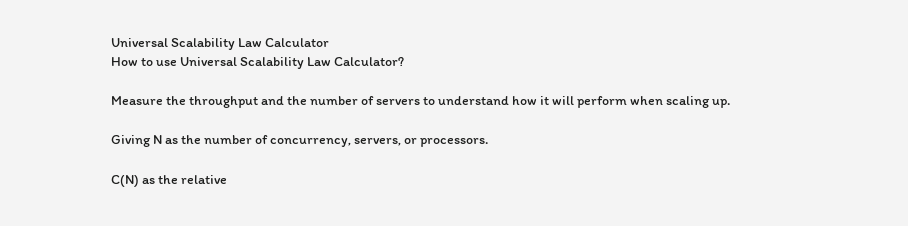Universal Scalability Law Calculator
How to use Universal Scalability Law Calculator?

Measure the throughput and the number of servers to understand how it will perform when scaling up.

Giving N as the number of concurrency, servers, or processors.

C(N) as the relative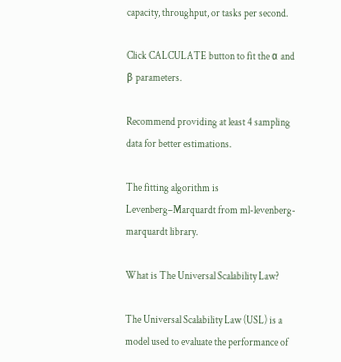capacity, throughput, or tasks per second.

Click CALCULATE button to fit the α and β parameters.

Recommend providing at least 4 sampling data for better estimations.

The fitting algorithm is Levenberg–Marquardt from ml-levenberg-marquardt library.

What is The Universal Scalability Law?

The Universal Scalability Law (USL) is a model used to evaluate the performance of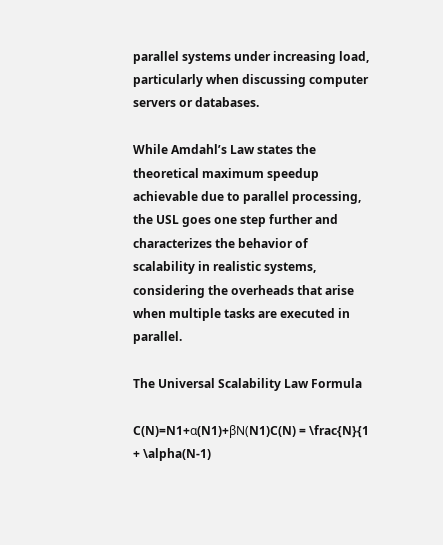parallel systems under increasing load, particularly when discussing computer servers or databases.

While Amdahl’s Law states the theoretical maximum speedup achievable due to parallel processing, the USL goes one step further and characterizes the behavior of scalability in realistic systems, considering the overheads that arise when multiple tasks are executed in parallel.

The Universal Scalability Law Formula

C(N)=N1+α(N1)+βN(N1)C(N) = \frac{N}{1 + \alpha(N-1)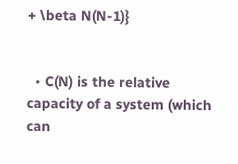+ \beta N(N-1)}


  • C(N) is the relative capacity of a system (which can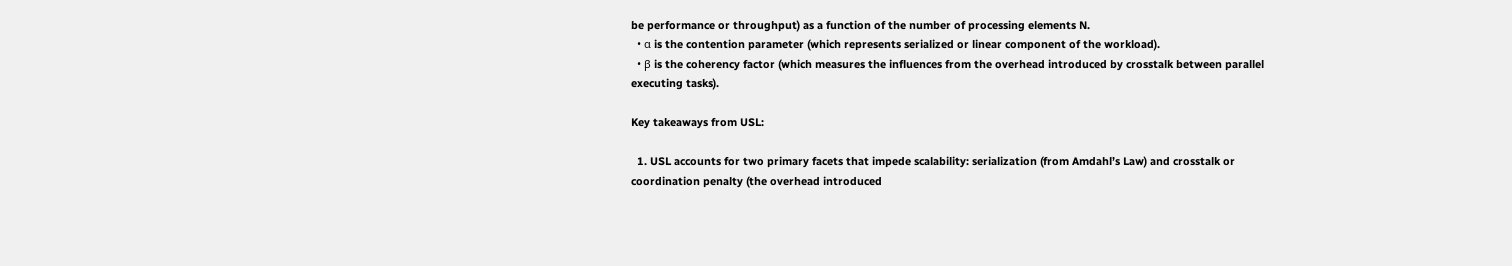be performance or throughput) as a function of the number of processing elements N.
  • α is the contention parameter (which represents serialized or linear component of the workload).
  • β is the coherency factor (which measures the influences from the overhead introduced by crosstalk between parallel executing tasks).

Key takeaways from USL:

  1. USL accounts for two primary facets that impede scalability: serialization (from Amdahl’s Law) and crosstalk or coordination penalty (the overhead introduced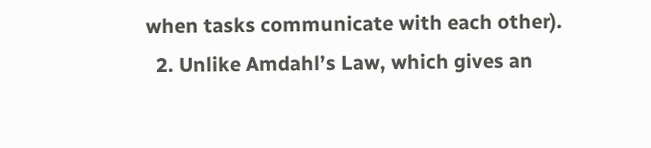when tasks communicate with each other).
  2. Unlike Amdahl’s Law, which gives an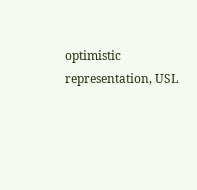optimistic representation, USL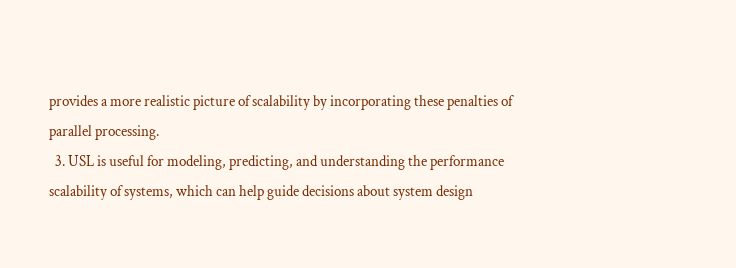provides a more realistic picture of scalability by incorporating these penalties of parallel processing.
  3. USL is useful for modeling, predicting, and understanding the performance scalability of systems, which can help guide decisions about system design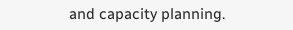and capacity planning.